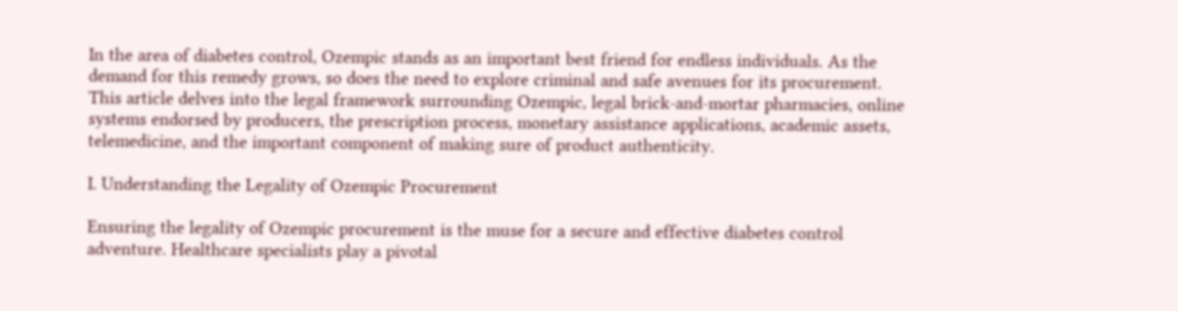In the area of diabetes control, Ozempic stands as an important best friend for endless individuals. As the demand for this remedy grows, so does the need to explore criminal and safe avenues for its procurement. This article delves into the legal framework surrounding Ozempic, legal brick-and-mortar pharmacies, online systems endorsed by producers, the prescription process, monetary assistance applications, academic assets, telemedicine, and the important component of making sure of product authenticity.

I. Understanding the Legality of Ozempic Procurement

Ensuring the legality of Ozempic procurement is the muse for a secure and effective diabetes control adventure. Healthcare specialists play a pivotal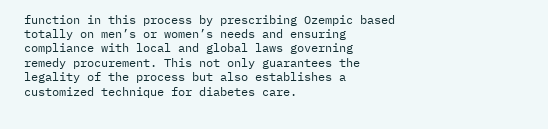function in this process by prescribing Ozempic based totally on men’s or women’s needs and ensuring compliance with local and global laws governing remedy procurement. This not only guarantees the legality of the process but also establishes a customized technique for diabetes care.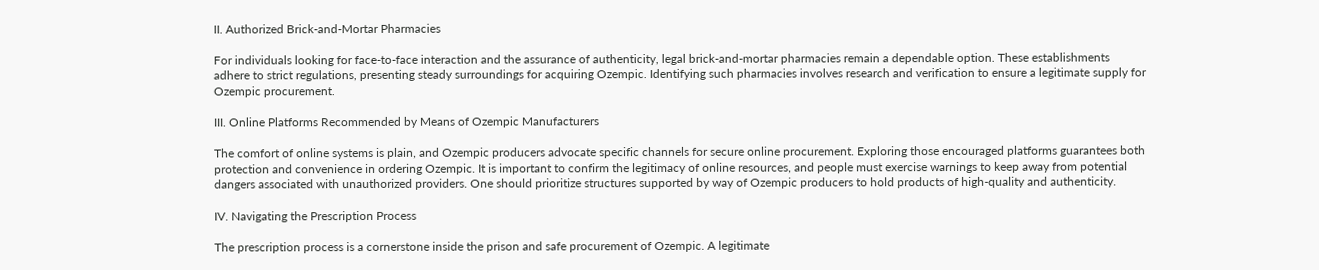II. Authorized Brick-and-Mortar Pharmacies

For individuals looking for face-to-face interaction and the assurance of authenticity, legal brick-and-mortar pharmacies remain a dependable option. These establishments adhere to strict regulations, presenting steady surroundings for acquiring Ozempic. Identifying such pharmacies involves research and verification to ensure a legitimate supply for Ozempic procurement.

III. Online Platforms Recommended by Means of Ozempic Manufacturers

The comfort of online systems is plain, and Ozempic producers advocate specific channels for secure online procurement. Exploring those encouraged platforms guarantees both protection and convenience in ordering Ozempic. It is important to confirm the legitimacy of online resources, and people must exercise warnings to keep away from potential dangers associated with unauthorized providers. One should prioritize structures supported by way of Ozempic producers to hold products of high-quality and authenticity.

IV. Navigating the Prescription Process

The prescription process is a cornerstone inside the prison and safe procurement of Ozempic. A legitimate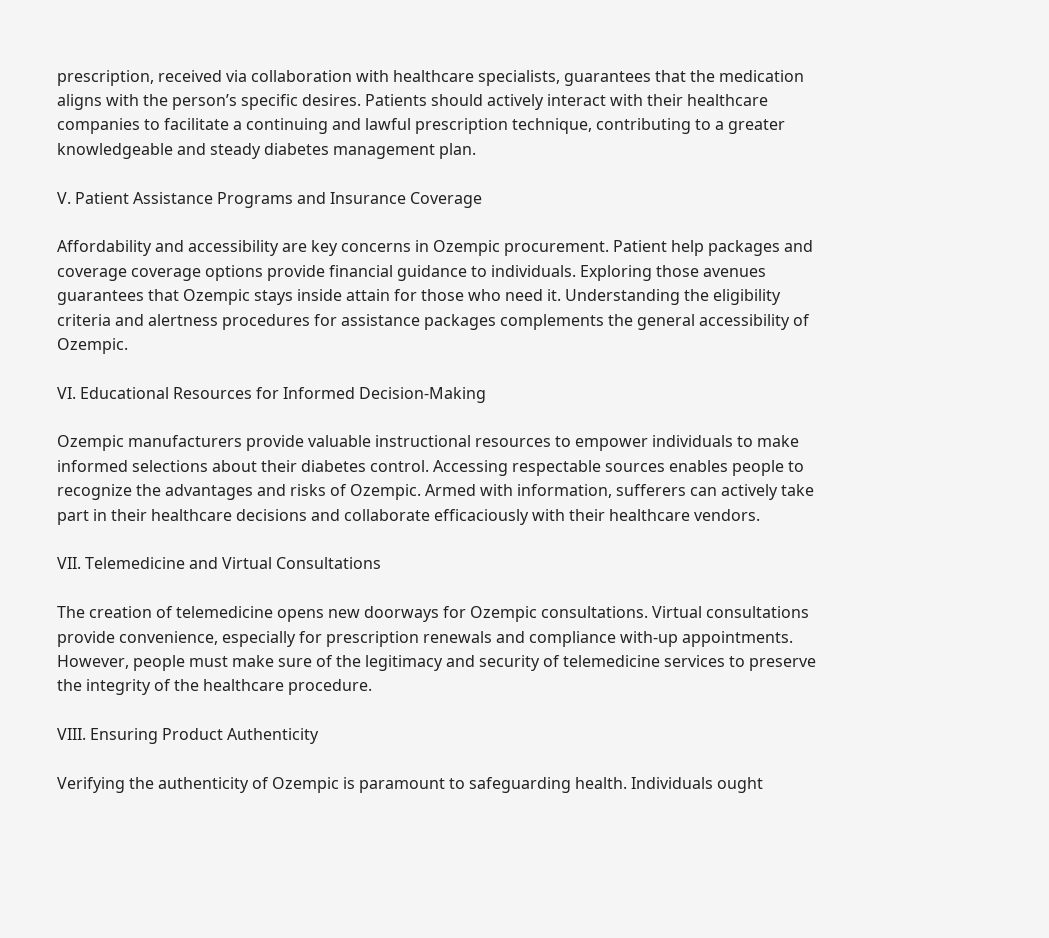prescription, received via collaboration with healthcare specialists, guarantees that the medication aligns with the person’s specific desires. Patients should actively interact with their healthcare companies to facilitate a continuing and lawful prescription technique, contributing to a greater knowledgeable and steady diabetes management plan.

V. Patient Assistance Programs and Insurance Coverage

Affordability and accessibility are key concerns in Ozempic procurement. Patient help packages and coverage coverage options provide financial guidance to individuals. Exploring those avenues guarantees that Ozempic stays inside attain for those who need it. Understanding the eligibility criteria and alertness procedures for assistance packages complements the general accessibility of Ozempic.

VI. Educational Resources for Informed Decision-Making

Ozempic manufacturers provide valuable instructional resources to empower individuals to make informed selections about their diabetes control. Accessing respectable sources enables people to recognize the advantages and risks of Ozempic. Armed with information, sufferers can actively take part in their healthcare decisions and collaborate efficaciously with their healthcare vendors.

VII. Telemedicine and Virtual Consultations

The creation of telemedicine opens new doorways for Ozempic consultations. Virtual consultations provide convenience, especially for prescription renewals and compliance with-up appointments. However, people must make sure of the legitimacy and security of telemedicine services to preserve the integrity of the healthcare procedure.

VIII. Ensuring Product Authenticity

Verifying the authenticity of Ozempic is paramount to safeguarding health. Individuals ought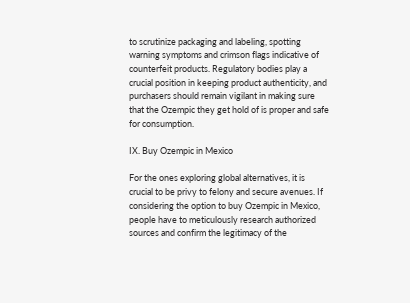to scrutinize packaging and labeling, spotting warning symptoms and crimson flags indicative of counterfeit products. Regulatory bodies play a crucial position in keeping product authenticity, and purchasers should remain vigilant in making sure that the Ozempic they get hold of is proper and safe for consumption.

IX. Buy Ozempic in Mexico

For the ones exploring global alternatives, it is crucial to be privy to felony and secure avenues. If considering the option to buy Ozempic in Mexico, people have to meticulously research authorized sources and confirm the legitimacy of the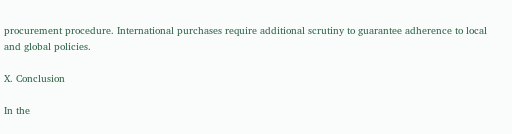procurement procedure. International purchases require additional scrutiny to guarantee adherence to local and global policies.

X. Conclusion

In the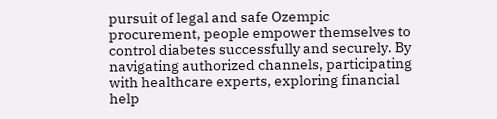pursuit of legal and safe Ozempic procurement, people empower themselves to control diabetes successfully and securely. By navigating authorized channels, participating with healthcare experts, exploring financial help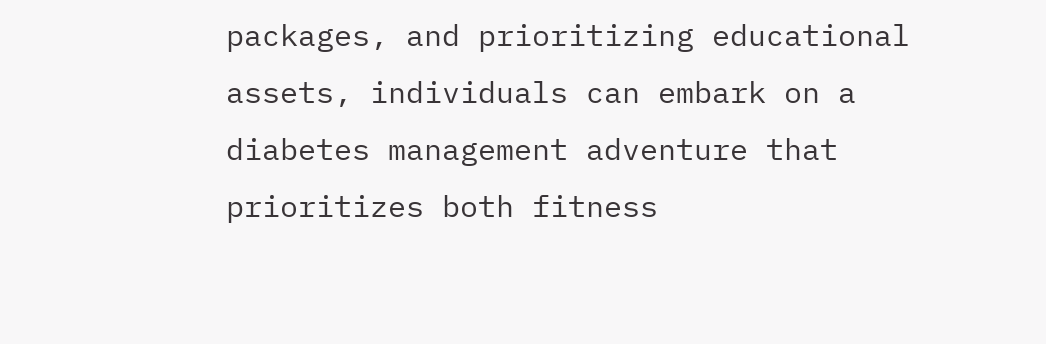packages, and prioritizing educational assets, individuals can embark on a diabetes management adventure that prioritizes both fitness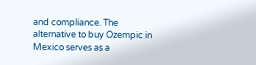and compliance. The alternative to buy Ozempic in Mexico serves as a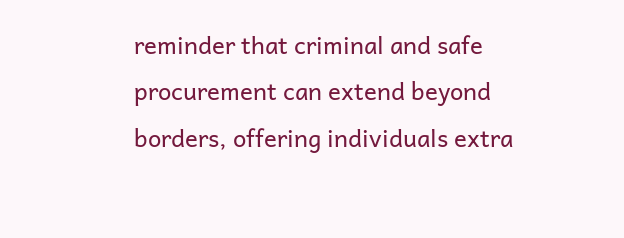reminder that criminal and safe procurement can extend beyond borders, offering individuals extra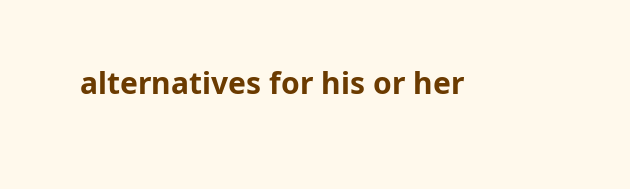alternatives for his or her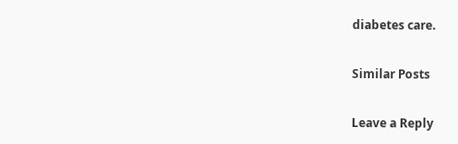diabetes care.

Similar Posts

Leave a Reply